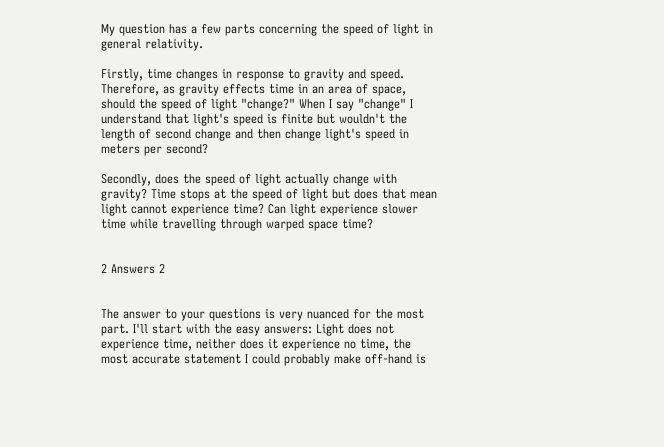My question has a few parts concerning the speed of light in general relativity.

Firstly, time changes in response to gravity and speed. Therefore, as gravity effects time in an area of space, should the speed of light "change?" When I say "change" I understand that light's speed is finite but wouldn't the length of second change and then change light's speed in meters per second?

Secondly, does the speed of light actually change with gravity? Time stops at the speed of light but does that mean light cannot experience time? Can light experience slower time while travelling through warped space time?


2 Answers 2


The answer to your questions is very nuanced for the most part. I'll start with the easy answers: Light does not experience time, neither does it experience no time, the most accurate statement I could probably make off-hand is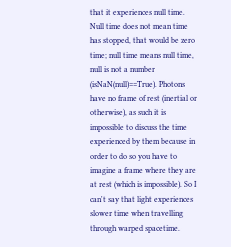that it experiences null time. Null time does not mean time has stopped, that would be zero time; null time means null time, null is not a number (isNaN(null)==True). Photons have no frame of rest (inertial or otherwise), as such it is impossible to discuss the time experienced by them because in order to do so you have to imagine a frame where they are at rest (which is impossible). So I can't say that light experiences slower time when travelling through warped spacetime.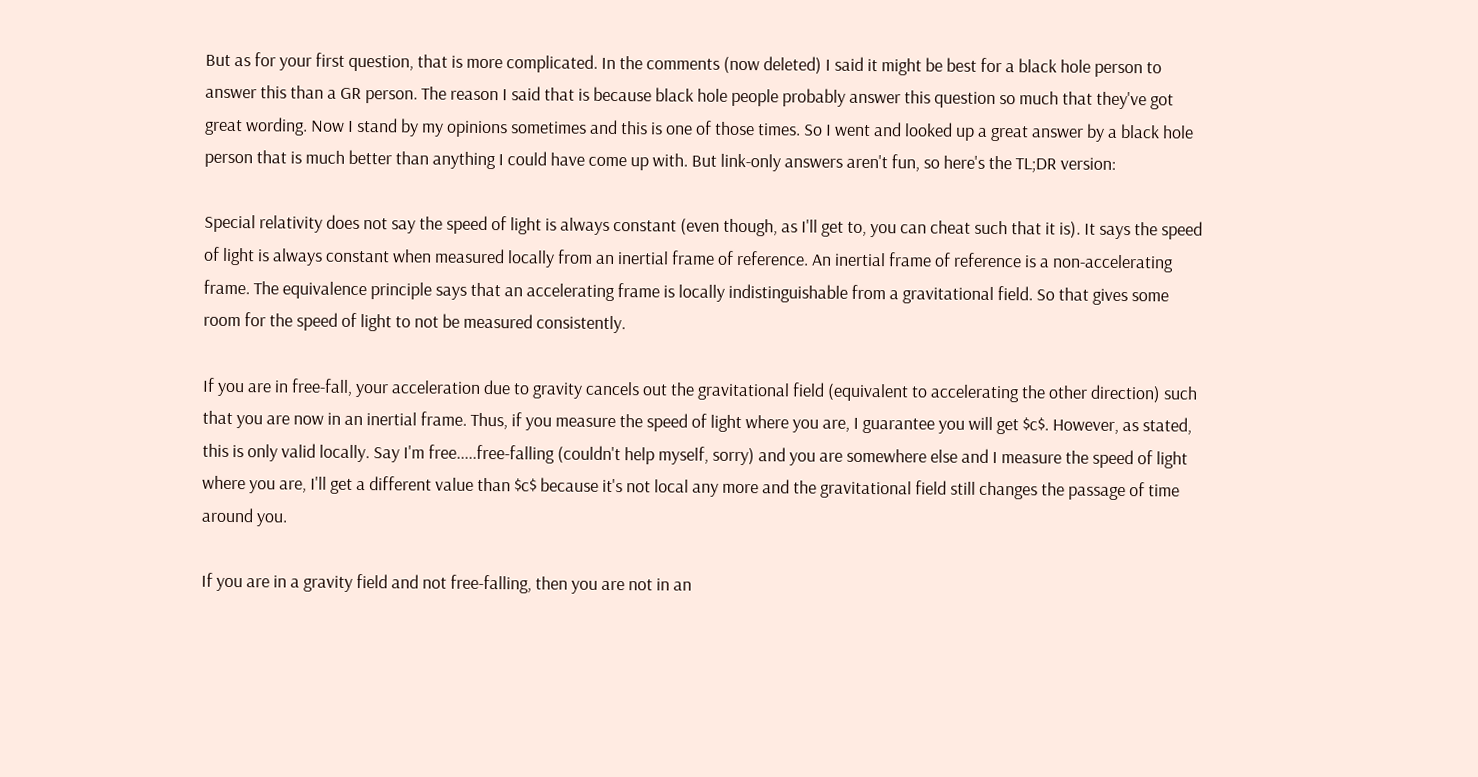But as for your first question, that is more complicated. In the comments (now deleted) I said it might be best for a black hole person to answer this than a GR person. The reason I said that is because black hole people probably answer this question so much that they've got great wording. Now I stand by my opinions sometimes and this is one of those times. So I went and looked up a great answer by a black hole person that is much better than anything I could have come up with. But link-only answers aren't fun, so here's the TL;DR version:

Special relativity does not say the speed of light is always constant (even though, as I'll get to, you can cheat such that it is). It says the speed of light is always constant when measured locally from an inertial frame of reference. An inertial frame of reference is a non-accelerating frame. The equivalence principle says that an accelerating frame is locally indistinguishable from a gravitational field. So that gives some room for the speed of light to not be measured consistently.

If you are in free-fall, your acceleration due to gravity cancels out the gravitational field (equivalent to accelerating the other direction) such that you are now in an inertial frame. Thus, if you measure the speed of light where you are, I guarantee you will get $c$. However, as stated, this is only valid locally. Say I'm free.....free-falling (couldn't help myself, sorry) and you are somewhere else and I measure the speed of light where you are, I'll get a different value than $c$ because it's not local any more and the gravitational field still changes the passage of time around you.

If you are in a gravity field and not free-falling, then you are not in an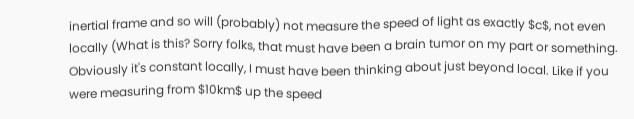inertial frame and so will (probably) not measure the speed of light as exactly $c$, not even locally (What is this? Sorry folks, that must have been a brain tumor on my part or something. Obviously it's constant locally, I must have been thinking about just beyond local. Like if you were measuring from $10km$ up the speed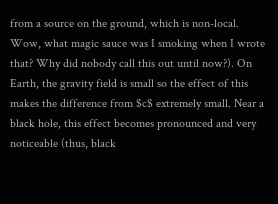from a source on the ground, which is non-local. Wow, what magic sauce was I smoking when I wrote that? Why did nobody call this out until now?). On Earth, the gravity field is small so the effect of this makes the difference from $c$ extremely small. Near a black hole, this effect becomes pronounced and very noticeable (thus, black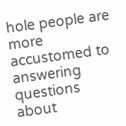hole people are more accustomed to answering questions about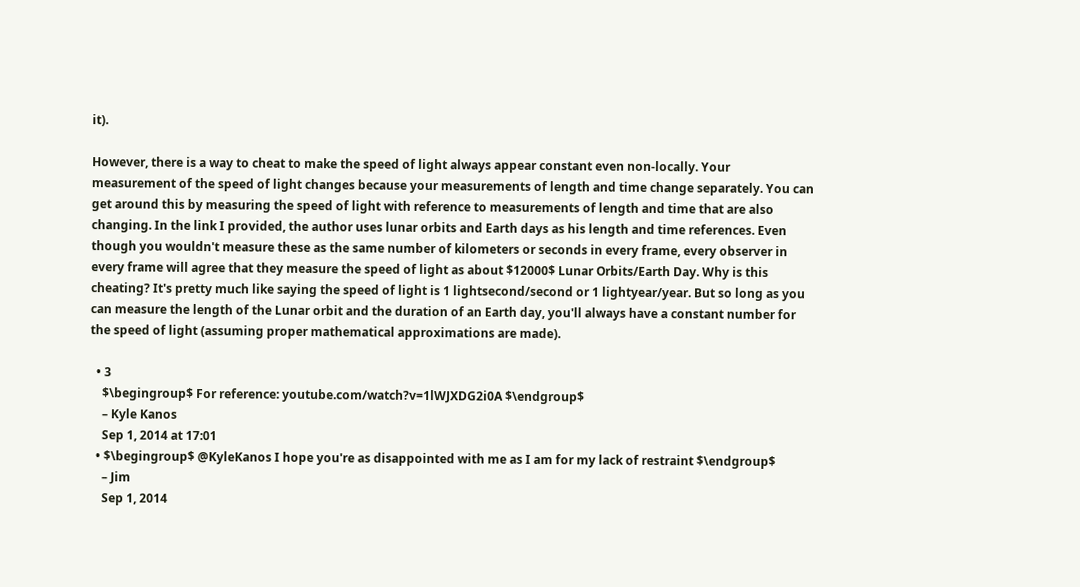it).

However, there is a way to cheat to make the speed of light always appear constant even non-locally. Your measurement of the speed of light changes because your measurements of length and time change separately. You can get around this by measuring the speed of light with reference to measurements of length and time that are also changing. In the link I provided, the author uses lunar orbits and Earth days as his length and time references. Even though you wouldn't measure these as the same number of kilometers or seconds in every frame, every observer in every frame will agree that they measure the speed of light as about $12000$ Lunar Orbits/Earth Day. Why is this cheating? It's pretty much like saying the speed of light is 1 lightsecond/second or 1 lightyear/year. But so long as you can measure the length of the Lunar orbit and the duration of an Earth day, you'll always have a constant number for the speed of light (assuming proper mathematical approximations are made).

  • 3
    $\begingroup$ For reference: youtube.com/watch?v=1lWJXDG2i0A $\endgroup$
    – Kyle Kanos
    Sep 1, 2014 at 17:01
  • $\begingroup$ @KyleKanos I hope you're as disappointed with me as I am for my lack of restraint $\endgroup$
    – Jim
    Sep 1, 2014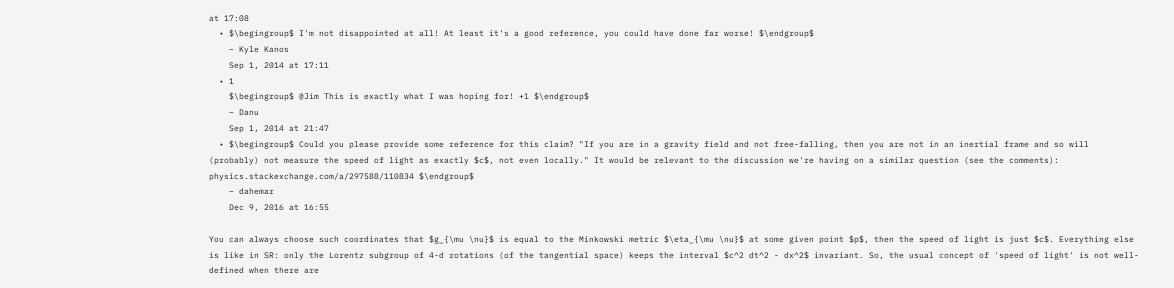at 17:08
  • $\begingroup$ I'm not disappointed at all! At least it's a good reference, you could have done far worse! $\endgroup$
    – Kyle Kanos
    Sep 1, 2014 at 17:11
  • 1
    $\begingroup$ @Jim This is exactly what I was hoping for! +1 $\endgroup$
    – Danu
    Sep 1, 2014 at 21:47
  • $\begingroup$ Could you please provide some reference for this claim? "If you are in a gravity field and not free-falling, then you are not in an inertial frame and so will (probably) not measure the speed of light as exactly $c$, not even locally." It would be relevant to the discussion we're having on a similar question (see the comments): physics.stackexchange.com/a/297588/110834 $\endgroup$
    – dahemar
    Dec 9, 2016 at 16:55

You can always choose such coordinates that $g_{\mu \nu}$ is equal to the Minkowski metric $\eta_{\mu \nu}$ at some given point $p$, then the speed of light is just $c$. Everything else is like in SR: only the Lorentz subgroup of 4-d rotations (of the tangential space) keeps the interval $c^2 dt^2 - dx^2$ invariant. So, the usual concept of 'speed of light' is not well-defined when there are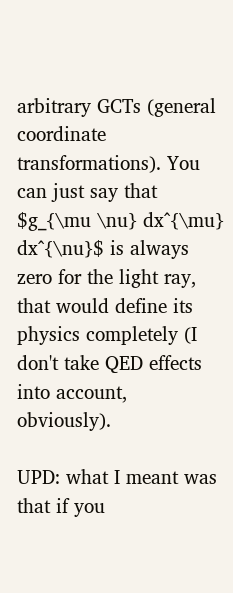arbitrary GCTs (general coordinate transformations). You can just say that $g_{\mu \nu} dx^{\mu} dx^{\nu}$ is always zero for the light ray, that would define its physics completely (I don't take QED effects into account, obviously).

UPD: what I meant was that if you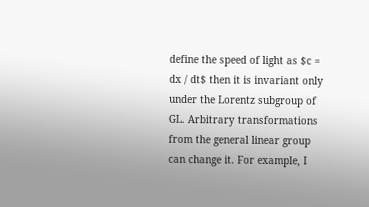define the speed of light as $c = dx / dt$ then it is invariant only under the Lorentz subgroup of GL. Arbitrary transformations from the general linear group can change it. For example, I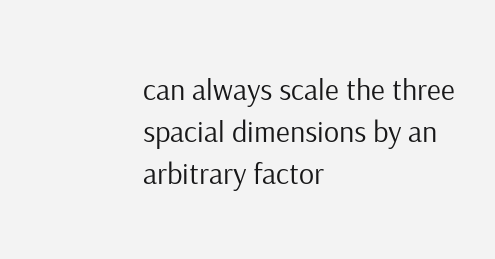can always scale the three spacial dimensions by an arbitrary factor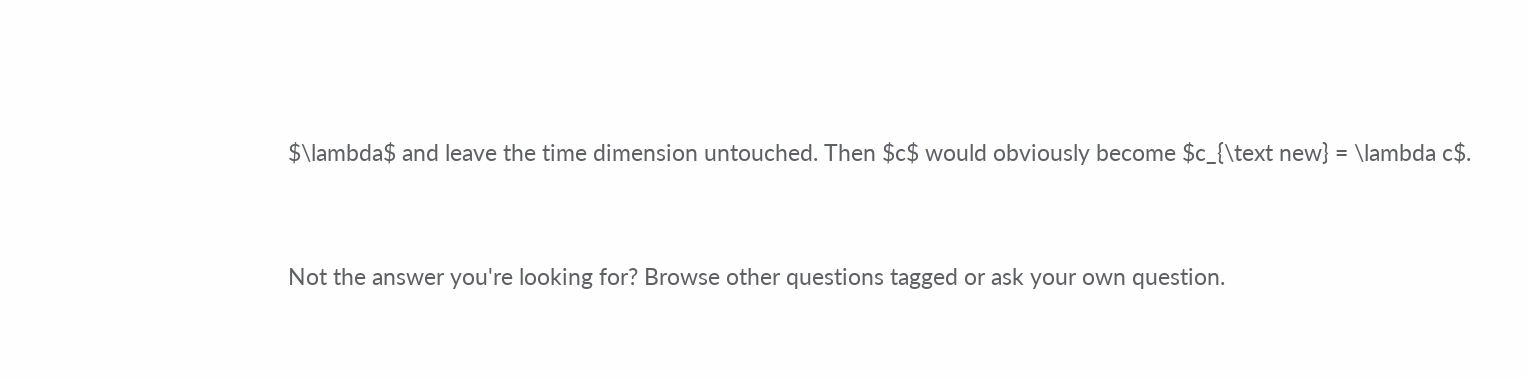$\lambda$ and leave the time dimension untouched. Then $c$ would obviously become $c_{\text new} = \lambda c$.


Not the answer you're looking for? Browse other questions tagged or ask your own question.